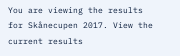You are viewing the results for Skånecupen 2017. View the current results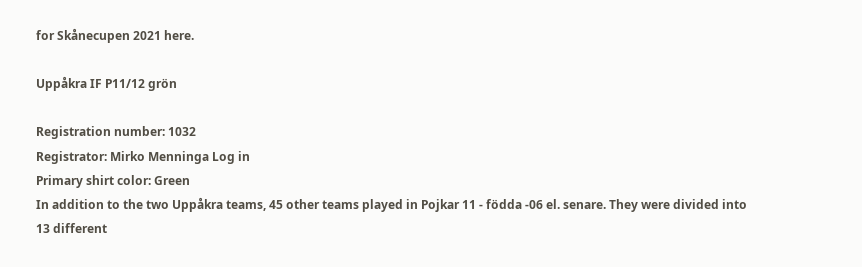for Skånecupen 2021 here.

Uppåkra IF P11/12 grön

Registration number: 1032
Registrator: Mirko Menninga Log in
Primary shirt color: Green
In addition to the two Uppåkra teams, 45 other teams played in Pojkar 11 - födda -06 el. senare. They were divided into 13 different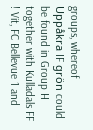groups, whereof Uppåkra IF grön could be found in Group H together with Kulladals FF ! Vit, FC Bellevue 1 and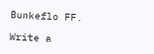Bunkeflo FF.

Write a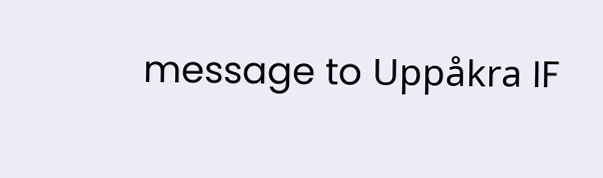message to Uppåkra IF